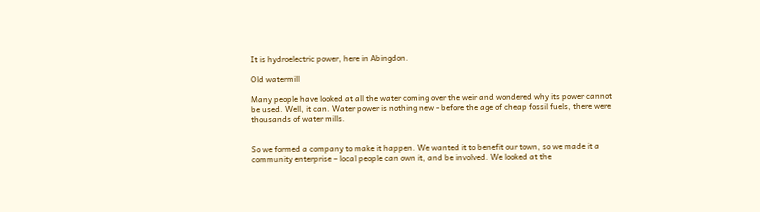It is hydroelectric power, here in Abingdon.

Old watermill

Many people have looked at all the water coming over the weir and wondered why its power cannot be used. Well, it can. Water power is nothing new - before the age of cheap fossil fuels, there were thousands of water mills.


So we formed a company to make it happen. We wanted it to benefit our town, so we made it a community enterprise – local people can own it, and be involved. We looked at the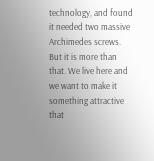technology, and found it needed two massive Archimedes screws. But it is more than that. We live here and we want to make it something attractive that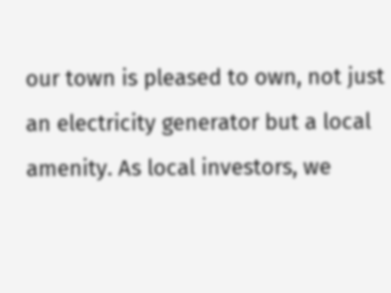our town is pleased to own, not just an electricity generator but a local amenity. As local investors, we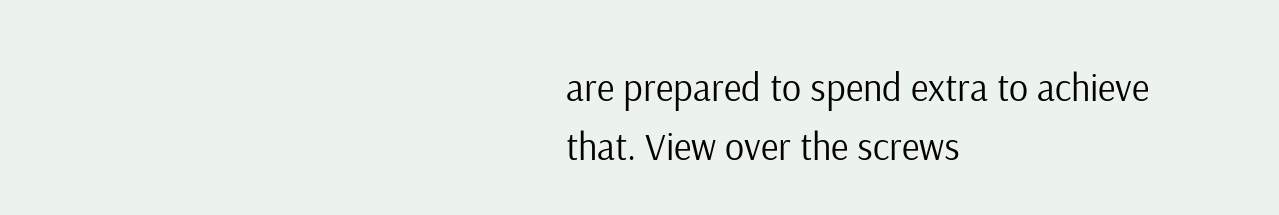are prepared to spend extra to achieve that. View over the screws